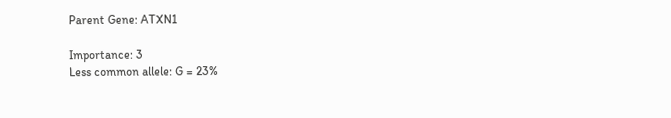Parent Gene: ATXN1

Importance: 3
Less common allele: G = 23%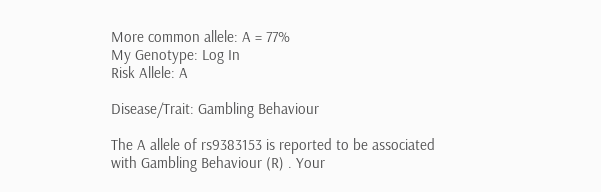More common allele: A = 77%
My Genotype: Log In
Risk Allele: A

Disease/Trait: Gambling Behaviour

The A allele of rs9383153 is reported to be associated with Gambling Behaviour (R) . Your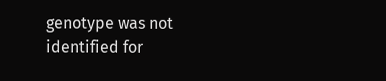genotype was not identified for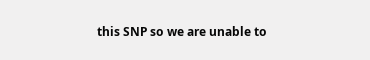this SNP so we are unable to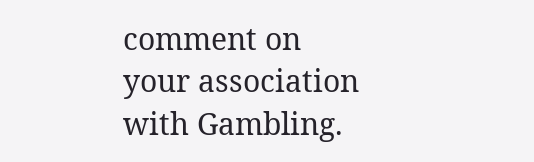comment on your association with Gambling.